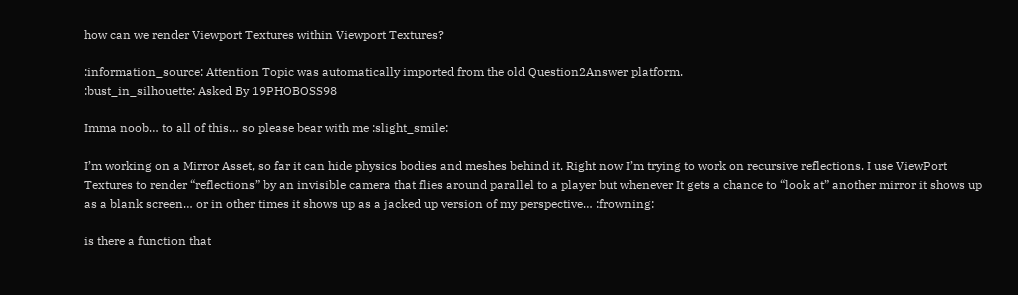how can we render Viewport Textures within Viewport Textures?

:information_source: Attention Topic was automatically imported from the old Question2Answer platform.
:bust_in_silhouette: Asked By 19PHOBOSS98

Imma noob… to all of this… so please bear with me :slight_smile:

I’m working on a Mirror Asset, so far it can hide physics bodies and meshes behind it. Right now I’m trying to work on recursive reflections. I use ViewPort Textures to render “reflections” by an invisible camera that flies around parallel to a player but whenever It gets a chance to “look at” another mirror it shows up as a blank screen… or in other times it shows up as a jacked up version of my perspective… :frowning:

is there a function that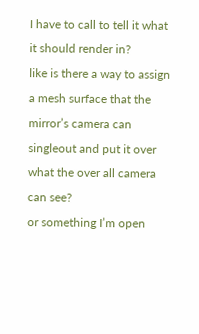I have to call to tell it what it should render in?
like is there a way to assign a mesh surface that the mirror’s camera can singleout and put it over what the over all camera can see?
or something I’m open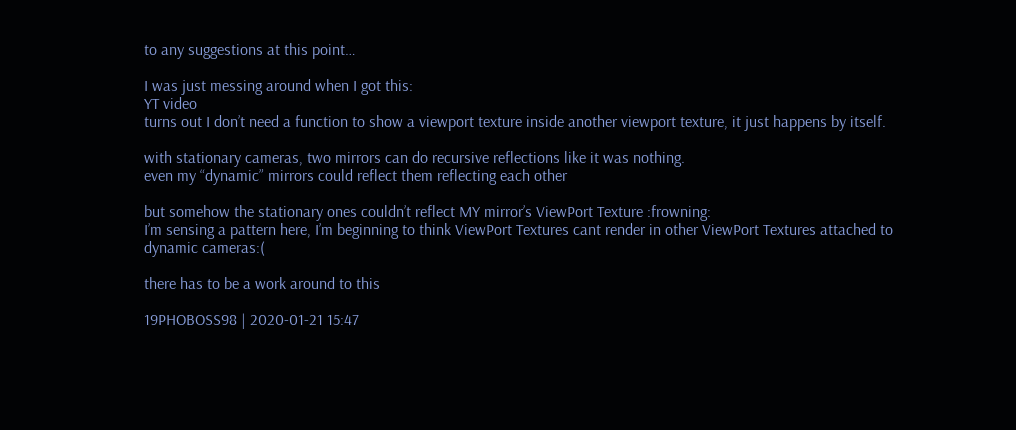to any suggestions at this point…

I was just messing around when I got this:
YT video
turns out I don’t need a function to show a viewport texture inside another viewport texture, it just happens by itself.

with stationary cameras, two mirrors can do recursive reflections like it was nothing.
even my “dynamic” mirrors could reflect them reflecting each other

but somehow the stationary ones couldn’t reflect MY mirror’s ViewPort Texture :frowning:
I’m sensing a pattern here, I’m beginning to think ViewPort Textures cant render in other ViewPort Textures attached to dynamic cameras:(

there has to be a work around to this

19PHOBOSS98 | 2020-01-21 15:47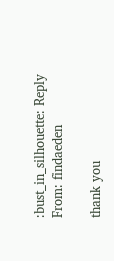:bust_in_silhouette: Reply From: findaeden

thank you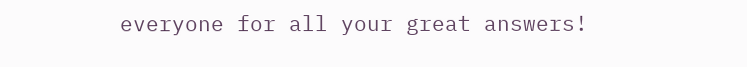everyone for all your great answers!